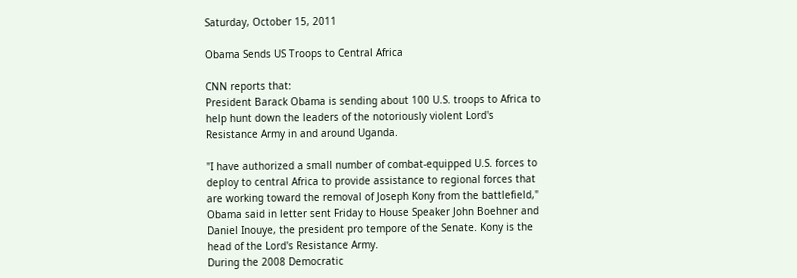Saturday, October 15, 2011

Obama Sends US Troops to Central Africa

CNN reports that:
President Barack Obama is sending about 100 U.S. troops to Africa to help hunt down the leaders of the notoriously violent Lord's Resistance Army in and around Uganda.

"I have authorized a small number of combat-equipped U.S. forces to deploy to central Africa to provide assistance to regional forces that are working toward the removal of Joseph Kony from the battlefield," Obama said in letter sent Friday to House Speaker John Boehner and Daniel Inouye, the president pro tempore of the Senate. Kony is the head of the Lord's Resistance Army.
During the 2008 Democratic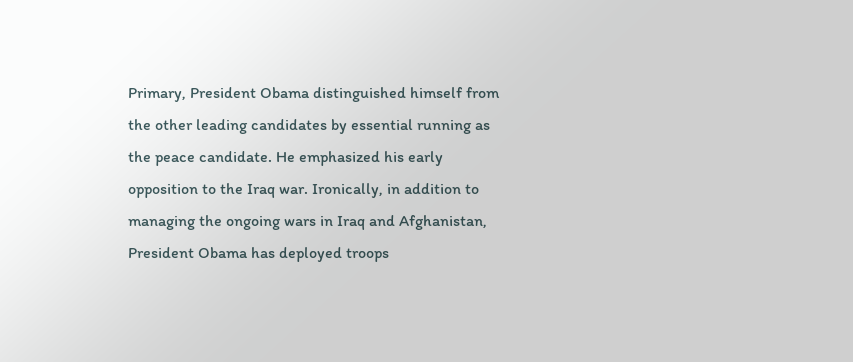Primary, President Obama distinguished himself from the other leading candidates by essential running as the peace candidate. He emphasized his early opposition to the Iraq war. Ironically, in addition to managing the ongoing wars in Iraq and Afghanistan, President Obama has deployed troops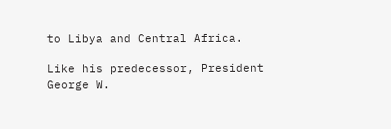to Libya and Central Africa.

Like his predecessor, President George W.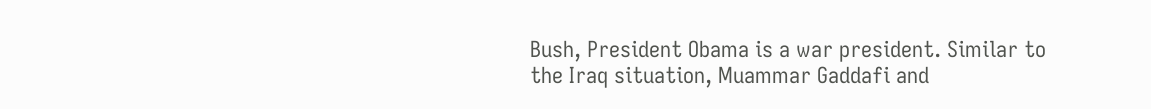Bush, President Obama is a war president. Similar to the Iraq situation, Muammar Gaddafi and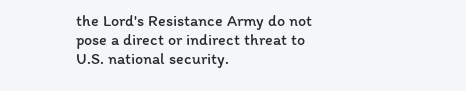the Lord's Resistance Army do not pose a direct or indirect threat to U.S. national security.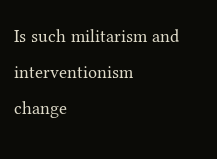Is such militarism and interventionism change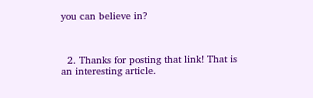you can believe in?



  2. Thanks for posting that link! That is an interesting article.